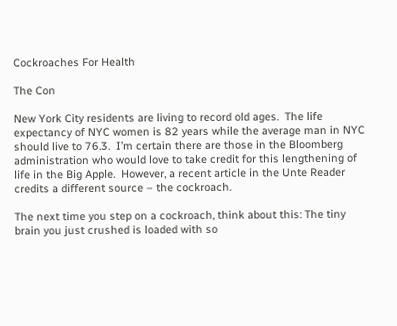Cockroaches For Health

The Con

New York City residents are living to record old ages.  The life expectancy of NYC women is 82 years while the average man in NYC should live to 76.3.  I’m certain there are those in the Bloomberg administration who would love to take credit for this lengthening of life in the Big Apple.  However, a recent article in the Unte Reader credits a different source – the cockroach.

The next time you step on a cockroach, think about this: The tiny brain you just crushed is loaded with so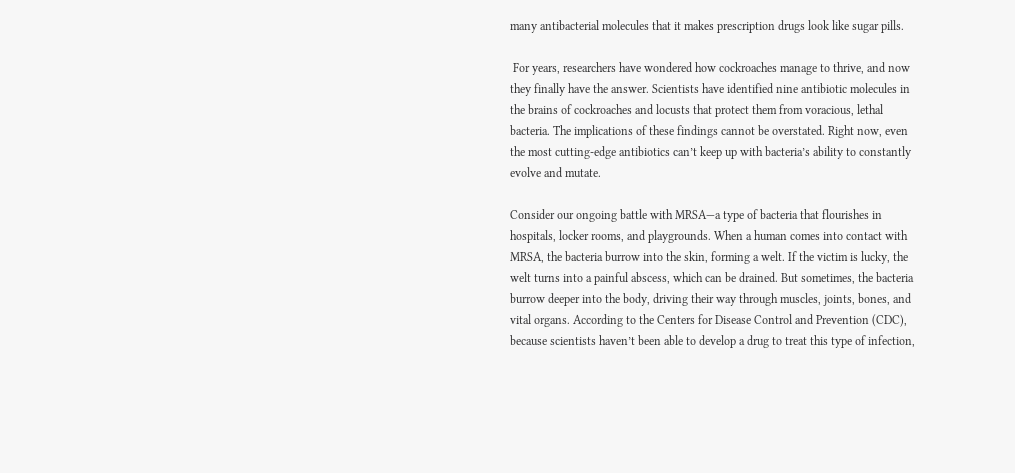many antibacterial molecules that it makes prescription drugs look like sugar pills.

 For years, researchers have wondered how cockroaches manage to thrive, and now they finally have the answer. Scientists have identified nine antibiotic molecules in the brains of cockroaches and locusts that protect them from voracious, lethal bacteria. The implications of these findings cannot be overstated. Right now, even the most cutting-edge antibiotics can’t keep up with bacteria’s ability to constantly evolve and mutate.

Consider our ongoing battle with MRSA—a type of bacteria that flourishes in hospitals, locker rooms, and playgrounds. When a human comes into contact with MRSA, the bacteria burrow into the skin, forming a welt. If the victim is lucky, the welt turns into a painful abscess, which can be drained. But sometimes, the bacteria burrow deeper into the body, driving their way through muscles, joints, bones, and vital organs. According to the Centers for Disease Control and Prevention (CDC), because scientists haven’t been able to develop a drug to treat this type of infection,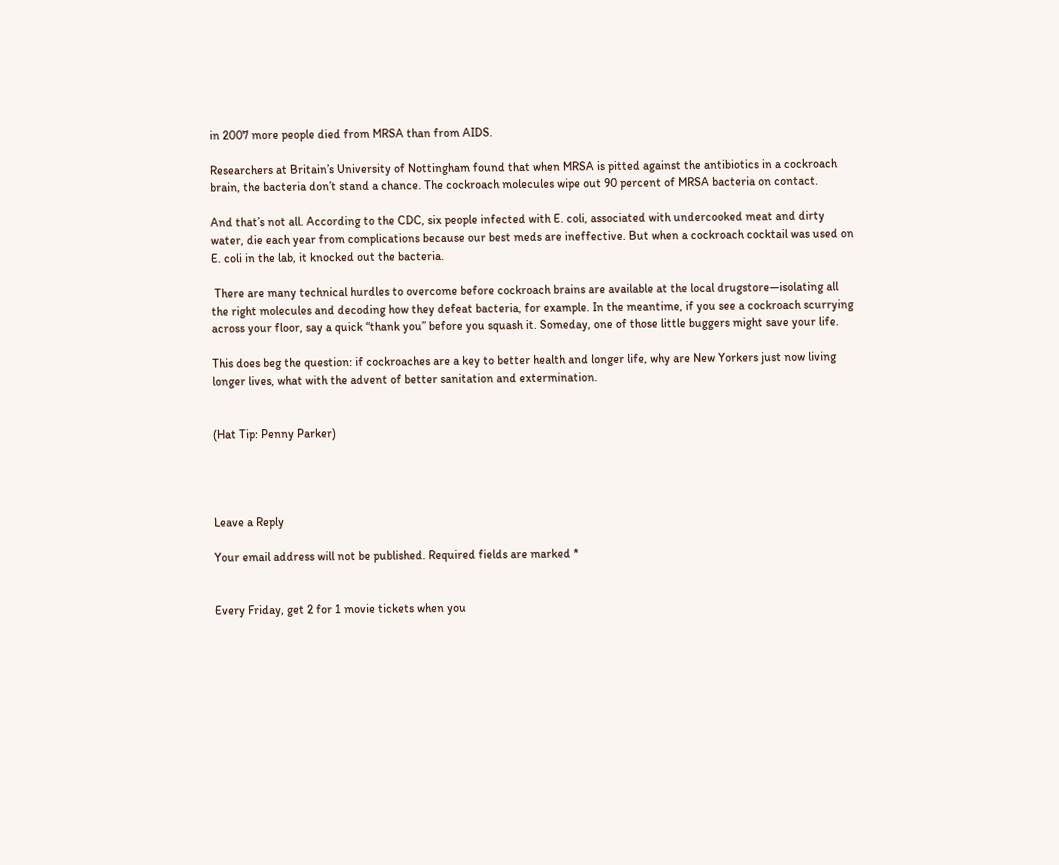in 2007 more people died from MRSA than from AIDS.

Researchers at Britain’s University of Nottingham found that when MRSA is pitted against the antibiotics in a cockroach brain, the bacteria don’t stand a chance. The cockroach molecules wipe out 90 percent of MRSA bacteria on contact.

And that’s not all. According to the CDC, six people infected with E. coli, associated with undercooked meat and dirty water, die each year from complications because our best meds are ineffective. But when a cockroach cocktail was used on E. coli in the lab, it knocked out the bacteria.

 There are many technical hurdles to overcome before cockroach brains are available at the local drugstore—isolating all the right molecules and decoding how they defeat bacteria, for example. In the meantime, if you see a cockroach scurrying across your floor, say a quick “thank you” before you squash it. Someday, one of those little buggers might save your life.

This does beg the question: if cockroaches are a key to better health and longer life, why are New Yorkers just now living longer lives, what with the advent of better sanitation and extermination.


(Hat Tip: Penny Parker)




Leave a Reply

Your email address will not be published. Required fields are marked *


Every Friday, get 2 for 1 movie tickets when you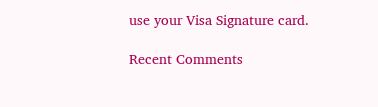use your Visa Signature card.

Recent Comments